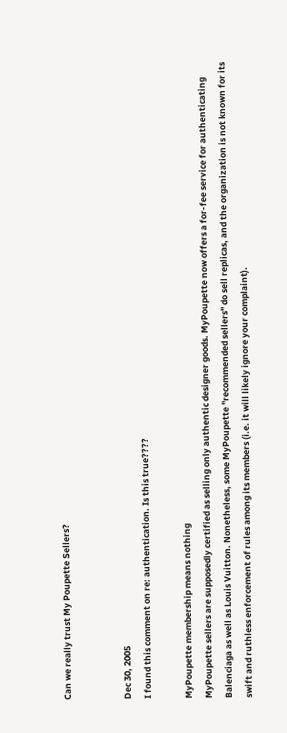Can we really trust My Poupette Sellers?


Dec 30, 2005
I found this comment on re: authentication. Is this true????

MyPoupette membership means nothing
MyPoupette sellers are supposedly certified as selling only authentic designer goods. MyPoupette now offers a for-fee service for authenticating Balenciaga as well as Louis Vuitton. Nonetheless, some MyPoupette "recommended sellers" do sell replicas, and the organization is not known for its swift and ruthless enforcement of rules among its members (i.e. it will likely ignore your complaint).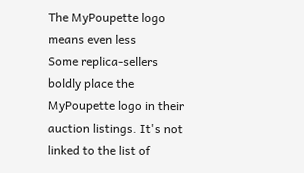The MyPoupette logo means even less
Some replica-sellers boldly place the MyPoupette logo in their auction listings. It's not linked to the list of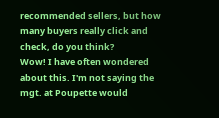recommended sellers, but how many buyers really click and check, do you think?
Wow! I have often wondered about this. I'm not saying the mgt. at Poupette would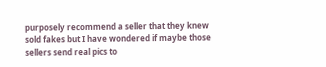purposely recommend a seller that they knew sold fakes but I have wondered if maybe those sellers send real pics to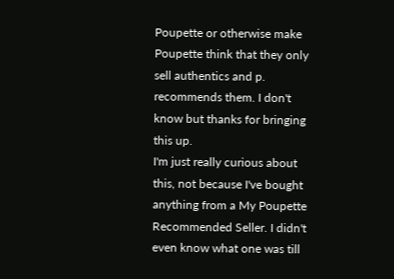Poupette or otherwise make Poupette think that they only sell authentics and p. recommends them. I don't know but thanks for bringing this up.
I'm just really curious about this, not because I've bought anything from a My Poupette Recommended Seller. I didn't even know what one was till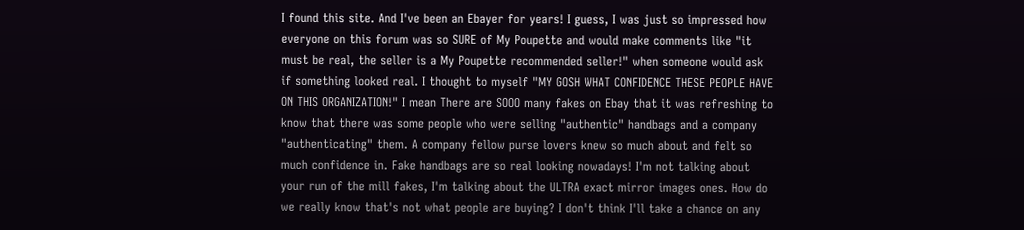I found this site. And I've been an Ebayer for years! I guess, I was just so impressed how everyone on this forum was so SURE of My Poupette and would make comments like "it must be real, the seller is a My Poupette recommended seller!" when someone would ask if something looked real. I thought to myself "MY GOSH WHAT CONFIDENCE THESE PEOPLE HAVE ON THIS ORGANIZATION!" I mean There are SOOO many fakes on Ebay that it was refreshing to know that there was some people who were selling "authentic" handbags and a company "authenticating" them. A company fellow purse lovers knew so much about and felt so much confidence in. Fake handbags are so real looking nowadays! I'm not talking about your run of the mill fakes, I'm talking about the ULTRA exact mirror images ones. How do we really know that's not what people are buying? I don't think I'll take a chance on any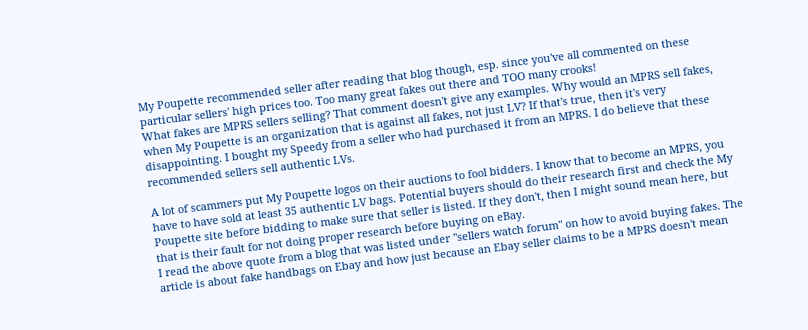My Poupette recommended seller after reading that blog though, esp. since you've all commented on these particular sellers' high prices too. Too many great fakes out there and TOO many crooks!
What fakes are MPRS sellers selling? That comment doesn't give any examples. Why would an MPRS sell fakes, when My Poupette is an organization that is against all fakes, not just LV? If that's true, then it's very disappointing. I bought my Speedy from a seller who had purchased it from an MPRS. I do believe that these recommended sellers sell authentic LVs.

A lot of scammers put My Poupette logos on their auctions to fool bidders. I know that to become an MPRS, you have to have sold at least 35 authentic LV bags. Potential buyers should do their research first and check the My Poupette site before bidding to make sure that seller is listed. If they don't, then I might sound mean here, but that is their fault for not doing proper research before buying on eBay.
I read the above quote from a blog that was listed under "sellers watch forum" on how to avoid buying fakes. The article is about fake handbags on Ebay and how just because an Ebay seller claims to be a MPRS doesn't mean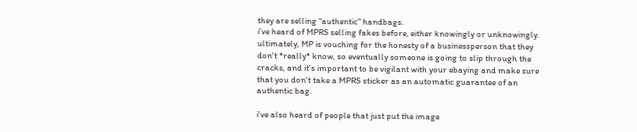they are selling "authentic" handbags.
i've heard of MPRS selling fakes before, either knowingly or unknowingly. ultimately, MP is vouching for the honesty of a businessperson that they don't *really* know, so eventually someone is going to slip through the cracks, and it's important to be vigilant with your ebaying and make sure that you don't take a MPRS sticker as an automatic guarantee of an authentic bag.

i've also heard of people that just put the image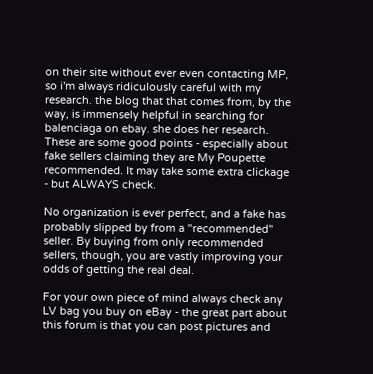on their site without ever even contacting MP, so i'm always ridiculously careful with my research. the blog that that comes from, by the way, is immensely helpful in searching for balenciaga on ebay. she does her research.
These are some good points - especially about fake sellers claiming they are My Poupette recommended. It may take some extra clickage - but ALWAYS check.

No organization is ever perfect, and a fake has probably slipped by from a "recommended" seller. By buying from only recommended sellers, though, you are vastly improving your odds of getting the real deal.

For your own piece of mind always check any LV bag you buy on eBay - the great part about this forum is that you can post pictures and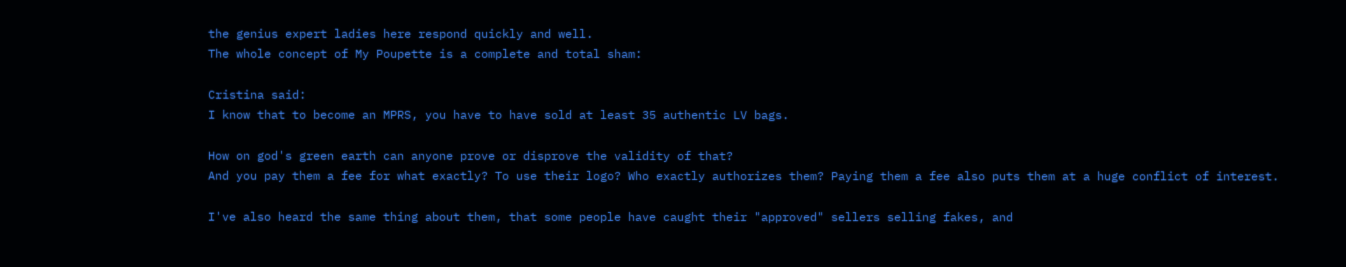the genius expert ladies here respond quickly and well.
The whole concept of My Poupette is a complete and total sham:

Cristina said:
I know that to become an MPRS, you have to have sold at least 35 authentic LV bags.

How on god's green earth can anyone prove or disprove the validity of that?
And you pay them a fee for what exactly? To use their logo? Who exactly authorizes them? Paying them a fee also puts them at a huge conflict of interest.

I've also heard the same thing about them, that some people have caught their "approved" sellers selling fakes, and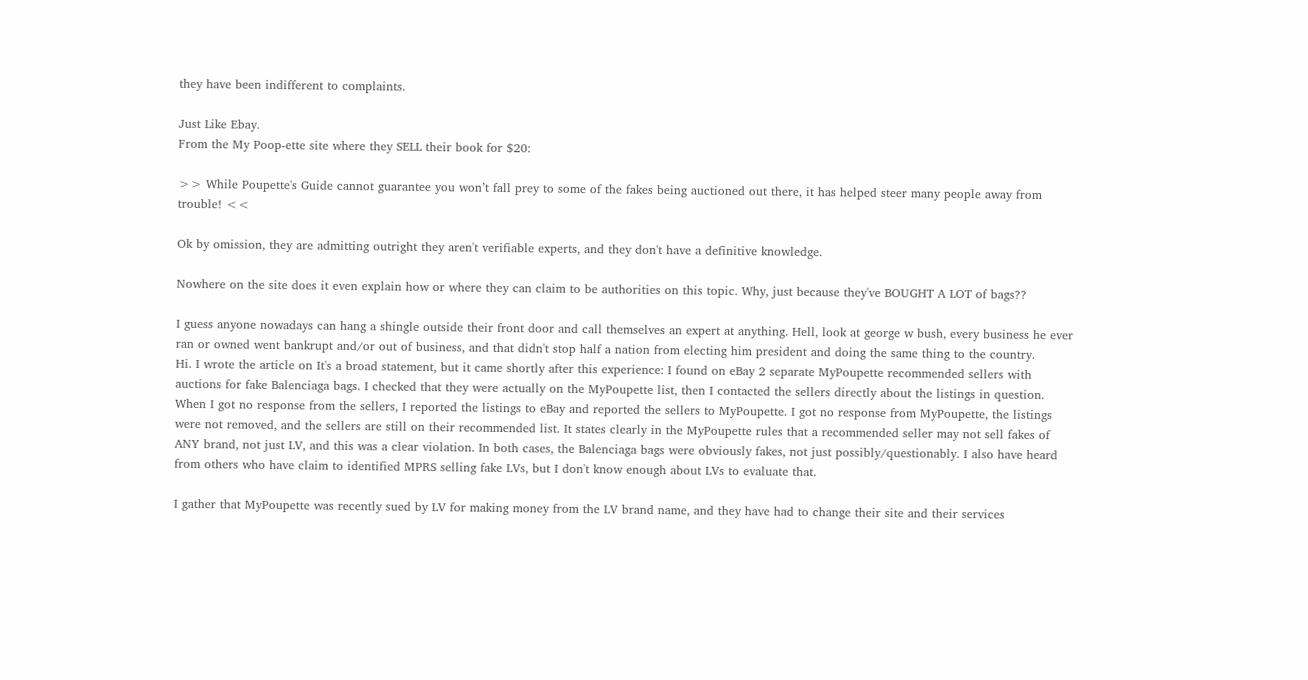they have been indifferent to complaints.

Just Like Ebay.
From the My Poop-ette site where they SELL their book for $20:

>> While Poupette's Guide cannot guarantee you won’t fall prey to some of the fakes being auctioned out there, it has helped steer many people away from trouble! <<

Ok by omission, they are admitting outright they aren't verifiable experts, and they don't have a definitive knowledge.

Nowhere on the site does it even explain how or where they can claim to be authorities on this topic. Why, just because they've BOUGHT A LOT of bags??

I guess anyone nowadays can hang a shingle outside their front door and call themselves an expert at anything. Hell, look at george w bush, every business he ever ran or owned went bankrupt and/or out of business, and that didn't stop half a nation from electing him president and doing the same thing to the country.
Hi. I wrote the article on It's a broad statement, but it came shortly after this experience: I found on eBay 2 separate MyPoupette recommended sellers with auctions for fake Balenciaga bags. I checked that they were actually on the MyPoupette list, then I contacted the sellers directly about the listings in question. When I got no response from the sellers, I reported the listings to eBay and reported the sellers to MyPoupette. I got no response from MyPoupette, the listings were not removed, and the sellers are still on their recommended list. It states clearly in the MyPoupette rules that a recommended seller may not sell fakes of ANY brand, not just LV, and this was a clear violation. In both cases, the Balenciaga bags were obviously fakes, not just possibly/questionably. I also have heard from others who have claim to identified MPRS selling fake LVs, but I don't know enough about LVs to evaluate that.

I gather that MyPoupette was recently sued by LV for making money from the LV brand name, and they have had to change their site and their services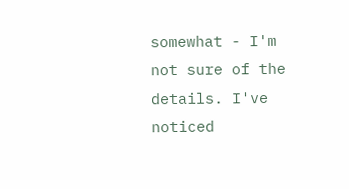somewhat - I'm not sure of the details. I've noticed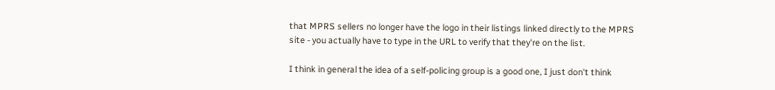that MPRS sellers no longer have the logo in their listings linked directly to the MPRS site - you actually have to type in the URL to verify that they're on the list.

I think in general the idea of a self-policing group is a good one, I just don't think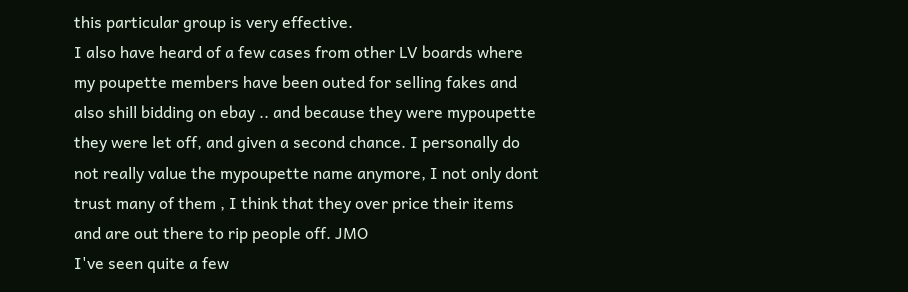this particular group is very effective.
I also have heard of a few cases from other LV boards where my poupette members have been outed for selling fakes and also shill bidding on ebay .. and because they were mypoupette they were let off, and given a second chance. I personally do not really value the mypoupette name anymore, I not only dont trust many of them , I think that they over price their items and are out there to rip people off. JMO
I've seen quite a few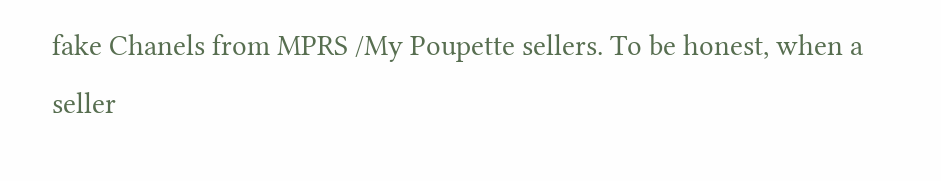fake Chanels from MPRS /My Poupette sellers. To be honest, when a seller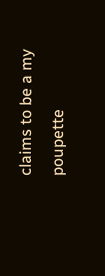claims to be a my poupette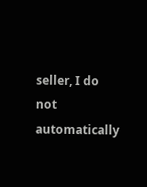seller, I do not automatically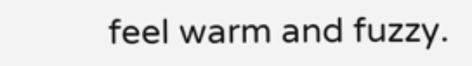feel warm and fuzzy.